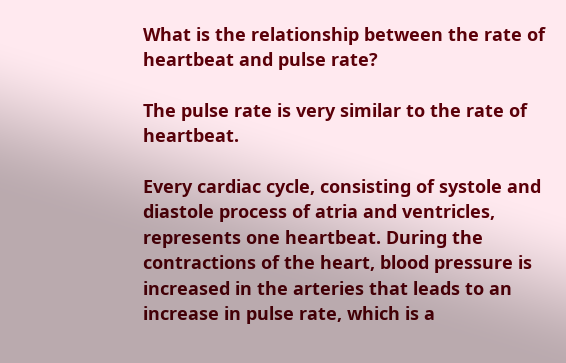What is the relationship between the rate of heartbeat and pulse rate?

The pulse rate is very similar to the rate of heartbeat.

Every cardiac cycle, consisting of systole and diastole process of atria and ventricles, represents one heartbeat. During the contractions of the heart, blood pressure is increased in the arteries that leads to an increase in pulse rate, which is a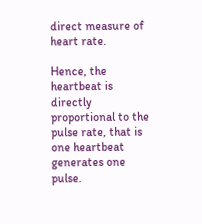direct measure of heart rate.

Hence, the heartbeat is directly proportional to the pulse rate, that is one heartbeat generates one pulse.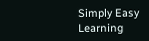Simply Easy Learning